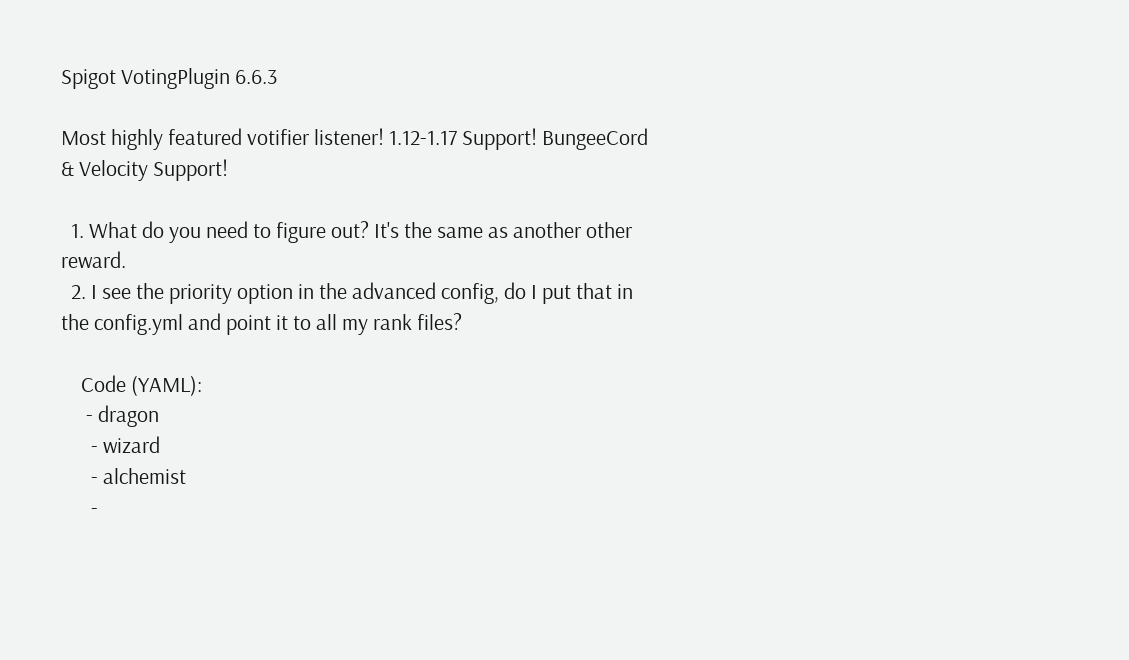Spigot VotingPlugin 6.6.3

Most highly featured votifier listener! 1.12-1.17 Support! BungeeCord & Velocity Support!

  1. What do you need to figure out? It's the same as another other reward.
  2. I see the priority option in the advanced config, do I put that in the config.yml and point it to all my rank files?

    Code (YAML):
     - dragon
      - wizard
      - alchemist
      -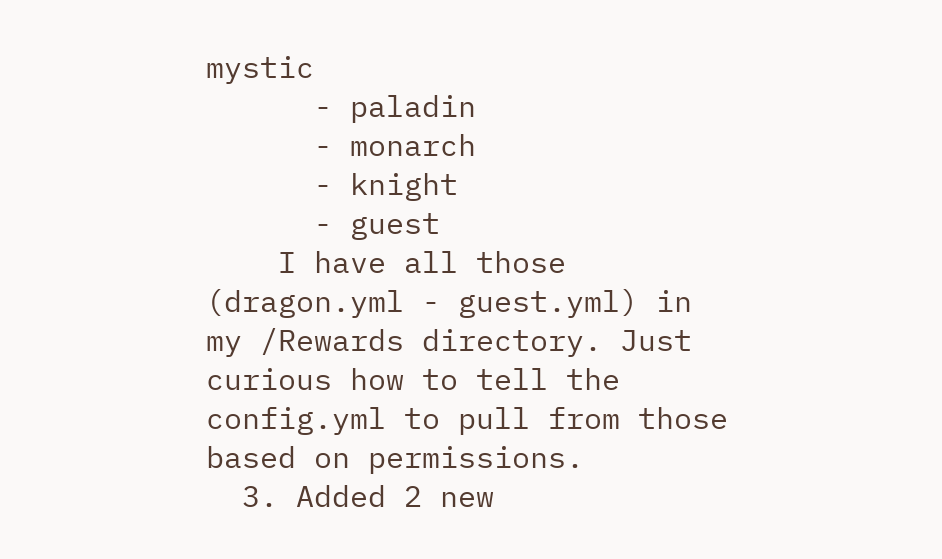mystic
      - paladin
      - monarch
      - knight
      - guest
    I have all those (dragon.yml - guest.yml) in my /Rewards directory. Just curious how to tell the config.yml to pull from those based on permissions.
  3. Added 2 new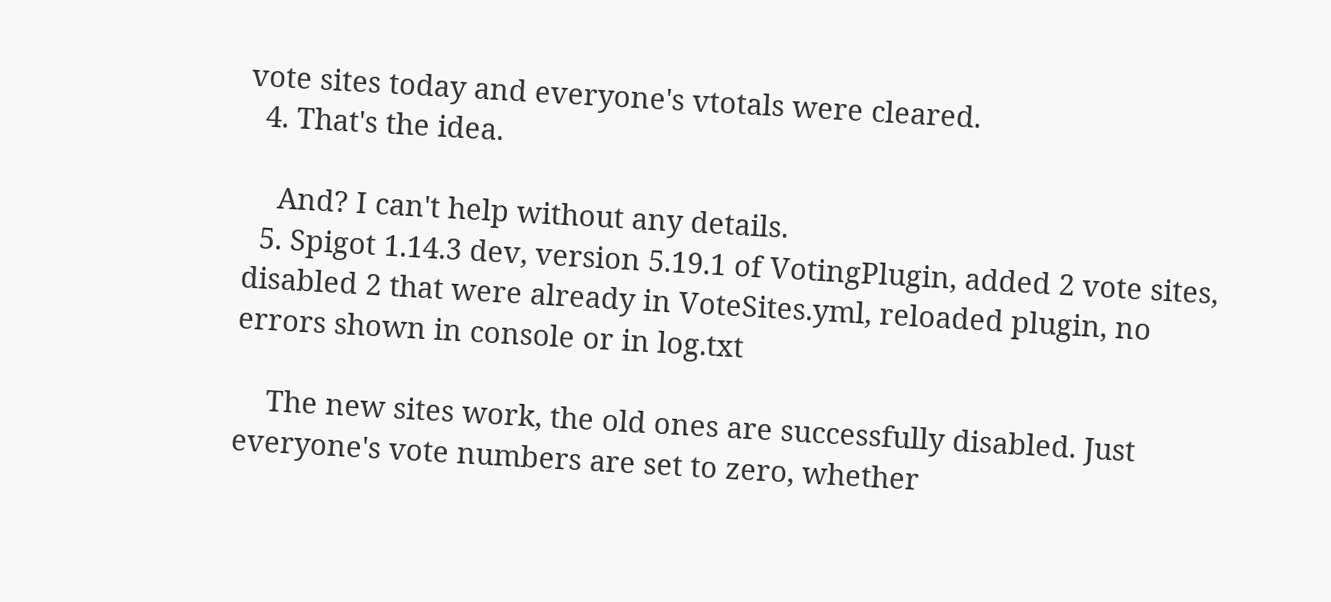vote sites today and everyone's vtotals were cleared.
  4. That's the idea.

    And? I can't help without any details.
  5. Spigot 1.14.3 dev, version 5.19.1 of VotingPlugin, added 2 vote sites, disabled 2 that were already in VoteSites.yml, reloaded plugin, no errors shown in console or in log.txt

    The new sites work, the old ones are successfully disabled. Just everyone's vote numbers are set to zero, whether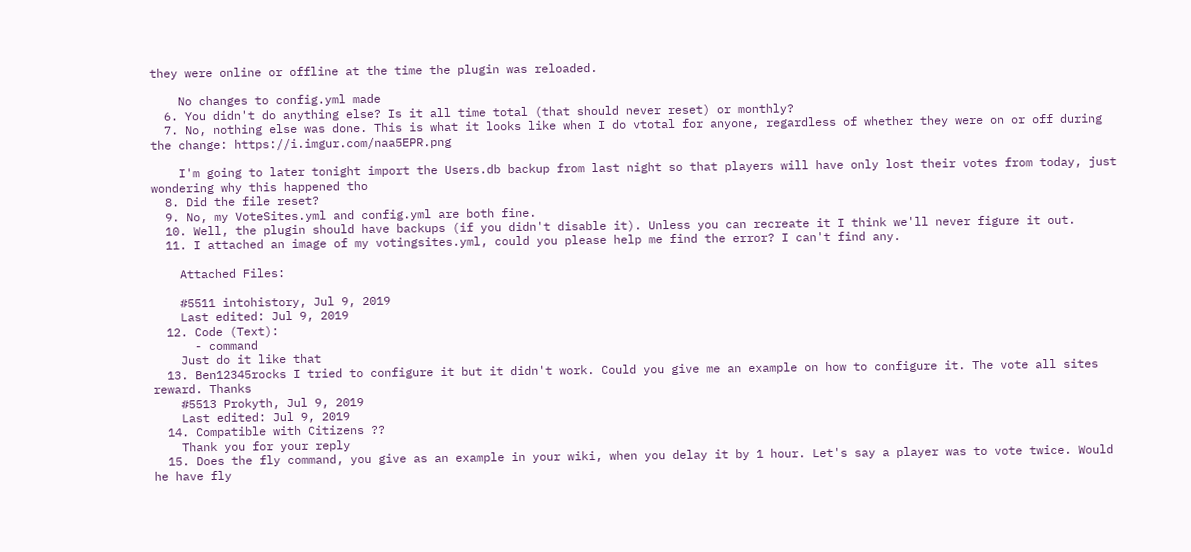they were online or offline at the time the plugin was reloaded.

    No changes to config.yml made
  6. You didn't do anything else? Is it all time total (that should never reset) or monthly?
  7. No, nothing else was done. This is what it looks like when I do vtotal for anyone, regardless of whether they were on or off during the change: https://i.imgur.com/naa5EPR.png

    I'm going to later tonight import the Users.db backup from last night so that players will have only lost their votes from today, just wondering why this happened tho
  8. Did the file reset?
  9. No, my VoteSites.yml and config.yml are both fine.
  10. Well, the plugin should have backups (if you didn't disable it). Unless you can recreate it I think we'll never figure it out.
  11. I attached an image of my votingsites.yml, could you please help me find the error? I can't find any.

    Attached Files:

    #5511 intohistory, Jul 9, 2019
    Last edited: Jul 9, 2019
  12. Code (Text):
      - command
    Just do it like that
  13. Ben12345rocks I tried to configure it but it didn't work. Could you give me an example on how to configure it. The vote all sites reward. Thanks
    #5513 Prokyth, Jul 9, 2019
    Last edited: Jul 9, 2019
  14. Compatible with Citizens ??
    Thank you for your reply
  15. Does the fly command, you give as an example in your wiki, when you delay it by 1 hour. Let's say a player was to vote twice. Would he have fly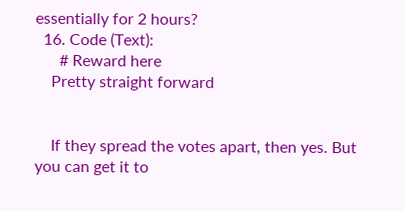essentially for 2 hours?
  16. Code (Text):
      # Reward here
    Pretty straight forward


    If they spread the votes apart, then yes. But you can get it to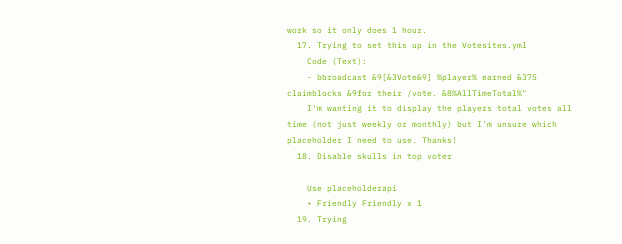work so it only does 1 hour.
  17. Trying to set this up in the Votesites.yml
    Code (Text):
    - bbroadcast &9[&3Vote&9] %player% earned &375 claimblocks &9for their /vote. &8%AllTimeTotal%"
    I'm wanting it to display the players total votes all time (not just weekly or monthly) but I'm unsure which placeholder I need to use. Thanks!
  18. Disable skulls in top voter

    Use placeholderapi
    • Friendly Friendly x 1
  19. Trying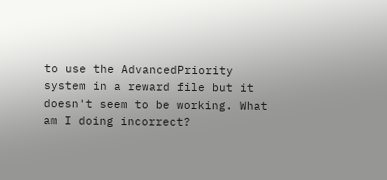to use the AdvancedPriority system in a reward file but it doesn't seem to be working. What am I doing incorrect?